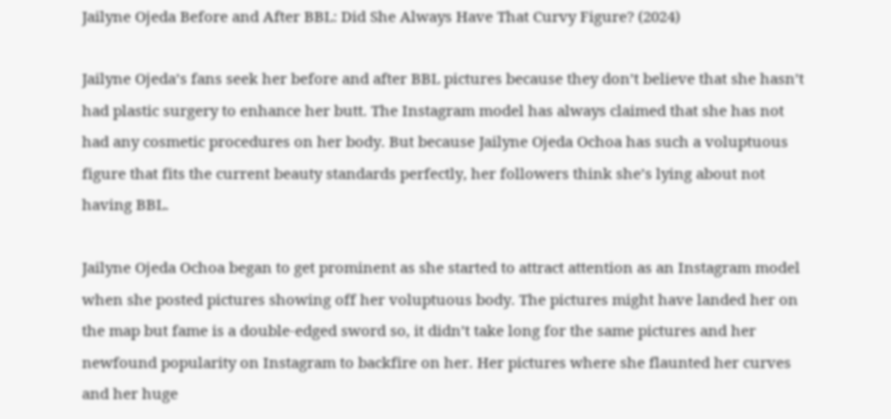Jailyne Ojeda Before and After BBL: Did She Always Have That Curvy Figure? (2024)

Jailyne Ojeda’s fans seek her before and after BBL pictures because they don’t believe that she hasn’t had plastic surgery to enhance her butt. The Instagram model has always claimed that she has not had any cosmetic procedures on her body. But because Jailyne Ojeda Ochoa has such a voluptuous figure that fits the current beauty standards perfectly, her followers think she’s lying about not having BBL.

Jailyne Ojeda Ochoa began to get prominent as she started to attract attention as an Instagram model when she posted pictures showing off her voluptuous body. The pictures might have landed her on the map but fame is a double-edged sword so, it didn’t take long for the same pictures and her newfound popularity on Instagram to backfire on her. Her pictures where she flaunted her curves and her huge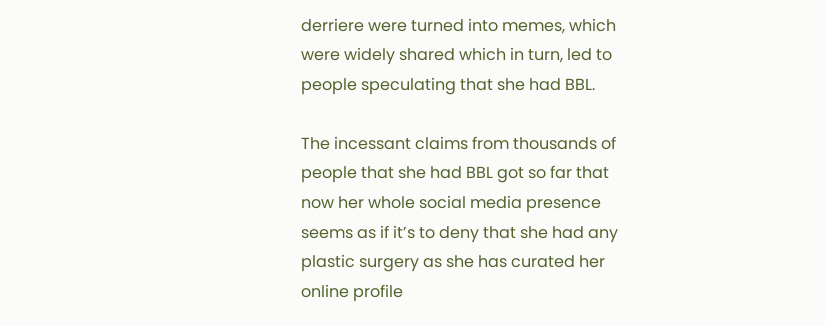derriere were turned into memes, which were widely shared which in turn, led to people speculating that she had BBL.

The incessant claims from thousands of people that she had BBL got so far that now her whole social media presence seems as if it’s to deny that she had any plastic surgery as she has curated her online profile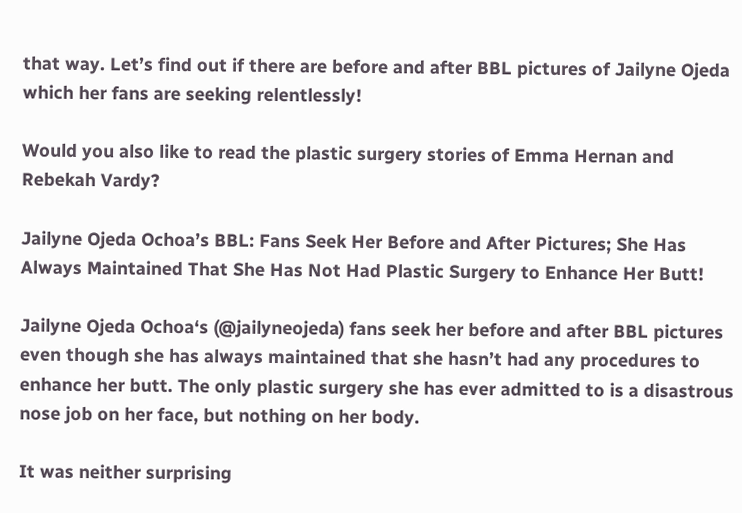that way. Let’s find out if there are before and after BBL pictures of Jailyne Ojeda which her fans are seeking relentlessly!

Would you also like to read the plastic surgery stories of Emma Hernan and Rebekah Vardy?

Jailyne Ojeda Ochoa’s BBL: Fans Seek Her Before and After Pictures; She Has Always Maintained That She Has Not Had Plastic Surgery to Enhance Her Butt!

Jailyne Ojeda Ochoa‘s (@jailyneojeda) fans seek her before and after BBL pictures even though she has always maintained that she hasn’t had any procedures to enhance her butt. The only plastic surgery she has ever admitted to is a disastrous nose job on her face, but nothing on her body.

It was neither surprising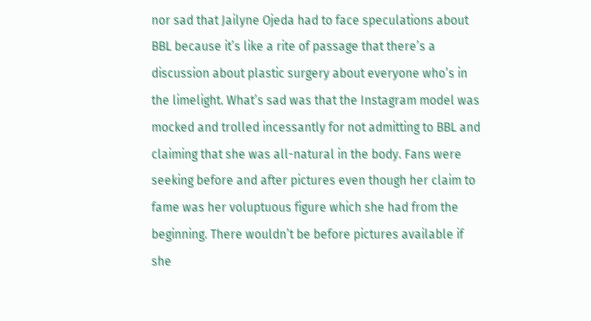nor sad that Jailyne Ojeda had to face speculations about BBL because it’s like a rite of passage that there’s a discussion about plastic surgery about everyone who’s in the limelight. What’s sad was that the Instagram model was mocked and trolled incessantly for not admitting to BBL and claiming that she was all-natural in the body. Fans were seeking before and after pictures even though her claim to fame was her voluptuous figure which she had from the beginning. There wouldn’t be before pictures available if she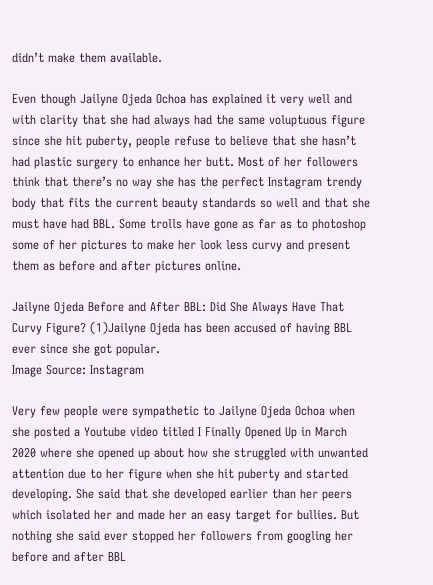didn’t make them available.

Even though Jailyne Ojeda Ochoa has explained it very well and with clarity that she had always had the same voluptuous figure since she hit puberty, people refuse to believe that she hasn’t had plastic surgery to enhance her butt. Most of her followers think that there’s no way she has the perfect Instagram trendy body that fits the current beauty standards so well and that she must have had BBL. Some trolls have gone as far as to photoshop some of her pictures to make her look less curvy and present them as before and after pictures online.

Jailyne Ojeda Before and After BBL: Did She Always Have That Curvy Figure? (1)Jailyne Ojeda has been accused of having BBL ever since she got popular.
Image Source: Instagram

Very few people were sympathetic to Jailyne Ojeda Ochoa when she posted a Youtube video titled I Finally Opened Up in March 2020 where she opened up about how she struggled with unwanted attention due to her figure when she hit puberty and started developing. She said that she developed earlier than her peers which isolated her and made her an easy target for bullies. But nothing she said ever stopped her followers from googling her before and after BBL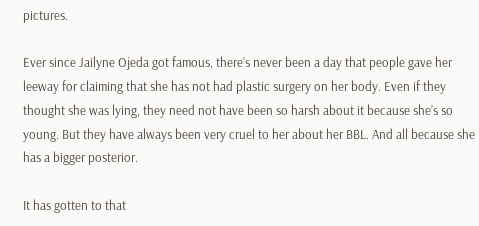pictures.

Ever since Jailyne Ojeda got famous, there’s never been a day that people gave her leeway for claiming that she has not had plastic surgery on her body. Even if they thought she was lying, they need not have been so harsh about it because she’s so young. But they have always been very cruel to her about her BBL. And all because she has a bigger posterior.

It has gotten to that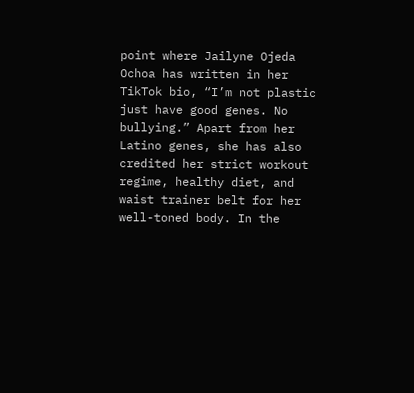point where Jailyne Ojeda Ochoa has written in her TikTok bio, “I’m not plastic just have good genes. No bullying.” Apart from her Latino genes, she has also credited her strict workout regime, healthy diet, and waist trainer belt for her well-toned body. In the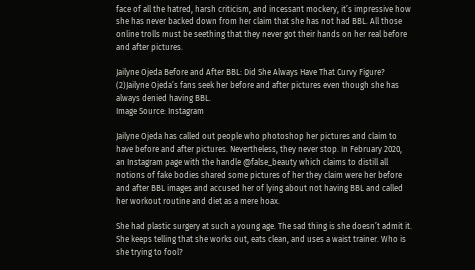face of all the hatred, harsh criticism, and incessant mockery, it’s impressive how she has never backed down from her claim that she has not had BBL. All those online trolls must be seething that they never got their hands on her real before and after pictures.

Jailyne Ojeda Before and After BBL: Did She Always Have That Curvy Figure? (2)Jailyne Ojeda’s fans seek her before and after pictures even though she has always denied having BBL.
Image Source: Instagram

Jailyne Ojeda has called out people who photoshop her pictures and claim to have before and after pictures. Nevertheless, they never stop. In February 2020, an Instagram page with the handle @false_beauty which claims to distill all notions of fake bodies shared some pictures of her they claim were her before and after BBL images and accused her of lying about not having BBL and called her workout routine and diet as a mere hoax.

She had plastic surgery at such a young age. The sad thing is she doesn’t admit it. She keeps telling that she works out, eats clean, and uses a waist trainer. Who is she trying to fool?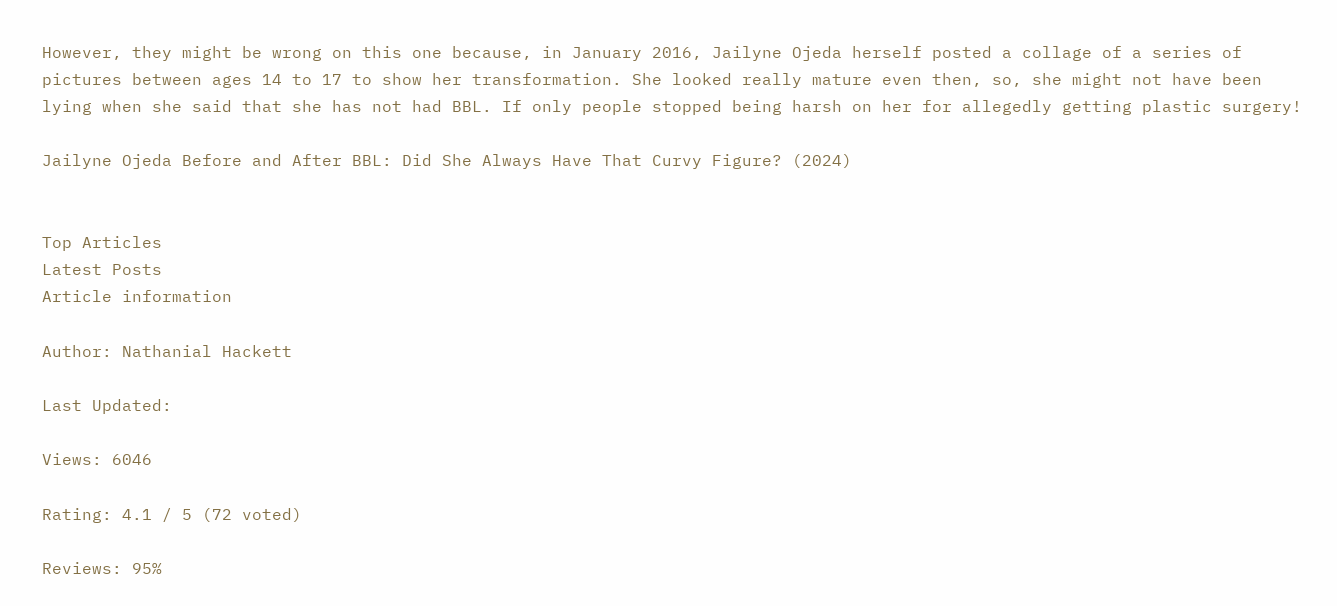However, they might be wrong on this one because, in January 2016, Jailyne Ojeda herself posted a collage of a series of pictures between ages 14 to 17 to show her transformation. She looked really mature even then, so, she might not have been lying when she said that she has not had BBL. If only people stopped being harsh on her for allegedly getting plastic surgery!

Jailyne Ojeda Before and After BBL: Did She Always Have That Curvy Figure? (2024)


Top Articles
Latest Posts
Article information

Author: Nathanial Hackett

Last Updated:

Views: 6046

Rating: 4.1 / 5 (72 voted)

Reviews: 95%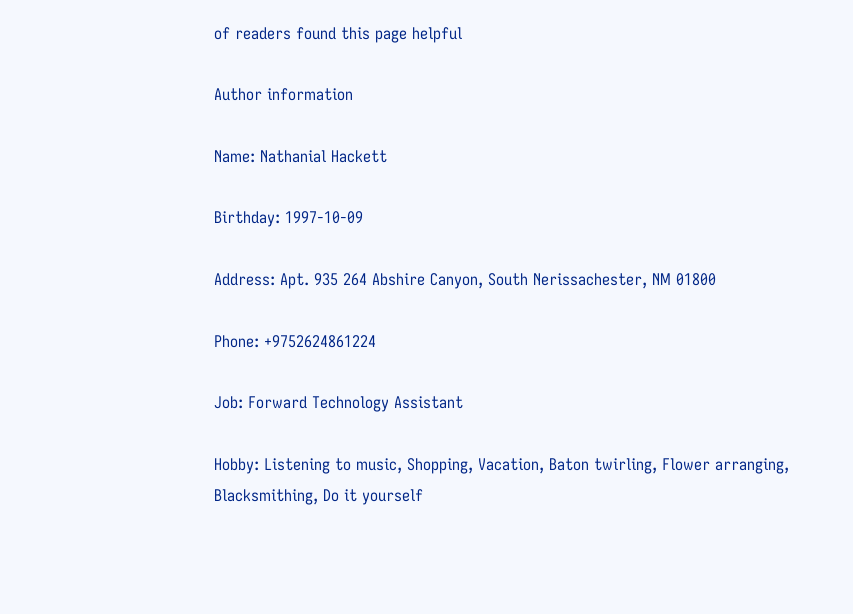of readers found this page helpful

Author information

Name: Nathanial Hackett

Birthday: 1997-10-09

Address: Apt. 935 264 Abshire Canyon, South Nerissachester, NM 01800

Phone: +9752624861224

Job: Forward Technology Assistant

Hobby: Listening to music, Shopping, Vacation, Baton twirling, Flower arranging, Blacksmithing, Do it yourself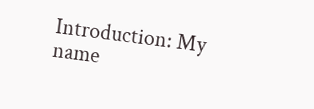Introduction: My name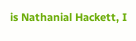is Nathanial Hackett, I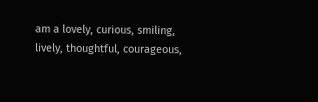am a lovely, curious, smiling, lively, thoughtful, courageous,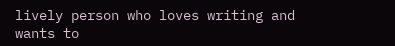lively person who loves writing and wants to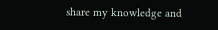share my knowledge and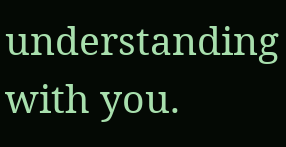understanding with you.